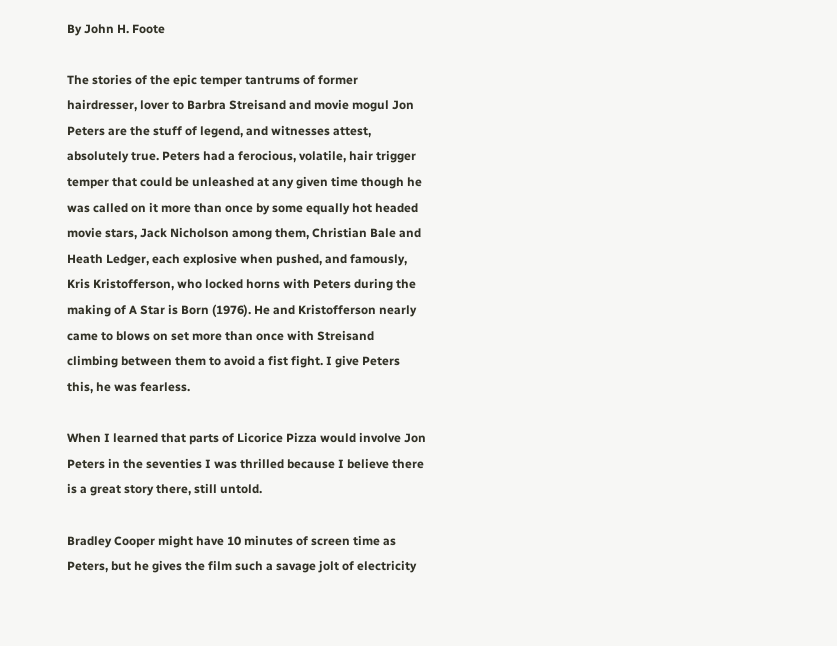By John H. Foote

The stories of the epic temper tantrums of former hairdresser, lover to Barbra Streisand and movie mogul Jon Peters are the stuff of legend, and witnesses attest, absolutely true. Peters had a ferocious, volatile, hair trigger temper that could be unleashed at any given time though he was called on it more than once by some equally hot headed movie stars, Jack Nicholson among them, Christian Bale and Heath Ledger, each explosive when pushed, and famously, Kris Kristofferson, who locked horns with Peters during the making of A Star is Born (1976). He and Kristofferson nearly came to blows on set more than once with Streisand climbing between them to avoid a fist fight. I give Peters this, he was fearless.

When I learned that parts of Licorice Pizza would involve Jon Peters in the seventies I was thrilled because I believe there is a great story there, still untold.

Bradley Cooper might have 10 minutes of screen time as Peters, but he gives the film such a savage jolt of electricity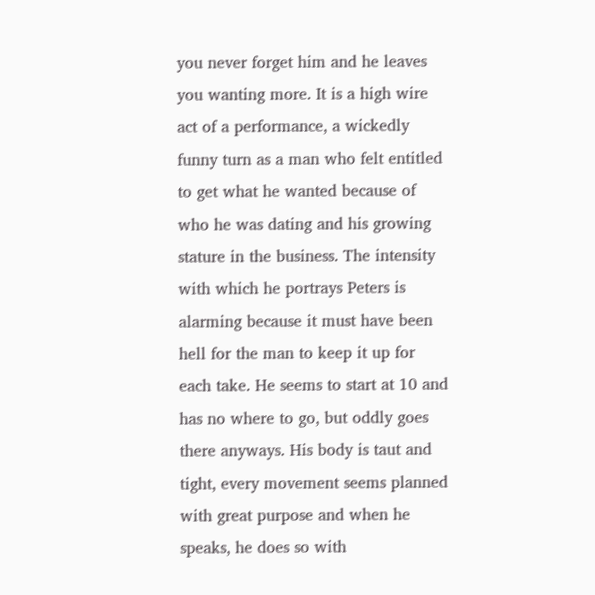you never forget him and he leaves you wanting more. It is a high wire act of a performance, a wickedly funny turn as a man who felt entitled to get what he wanted because of who he was dating and his growing stature in the business. The intensity with which he portrays Peters is alarming because it must have been hell for the man to keep it up for each take. He seems to start at 10 and has no where to go, but oddly goes there anyways. His body is taut and tight, every movement seems planned with great purpose and when he speaks, he does so with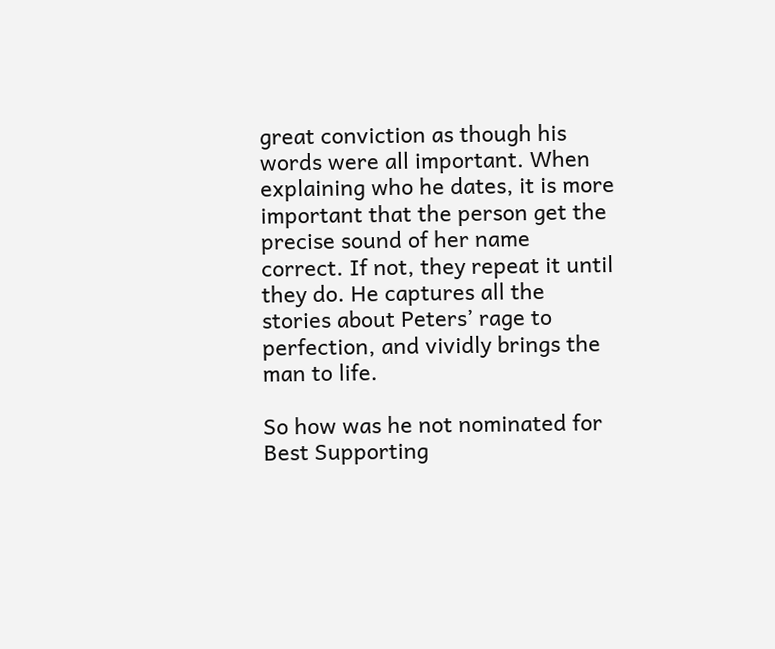great conviction as though his words were all important. When explaining who he dates, it is more important that the person get the precise sound of her name correct. If not, they repeat it until they do. He captures all the stories about Peters’ rage to perfection, and vividly brings the man to life.

So how was he not nominated for Best Supporting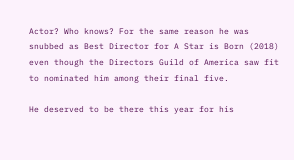Actor? Who knows? For the same reason he was snubbed as Best Director for A Star is Born (2018) even though the Directors Guild of America saw fit to nominated him among their final five.

He deserved to be there this year for his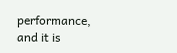performance, and it is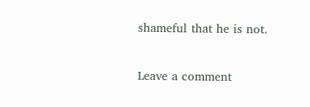shameful that he is not.

Leave a comment